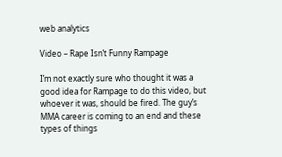web analytics

Video – Rape Isn’t Funny Rampage

I’m not exactly sure who thought it was a good idea for Rampage to do this video, but whoever it was, should be fired. The guy’s MMA career is coming to an end and these types of things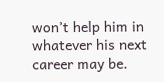won’t help him in whatever his next career may be.